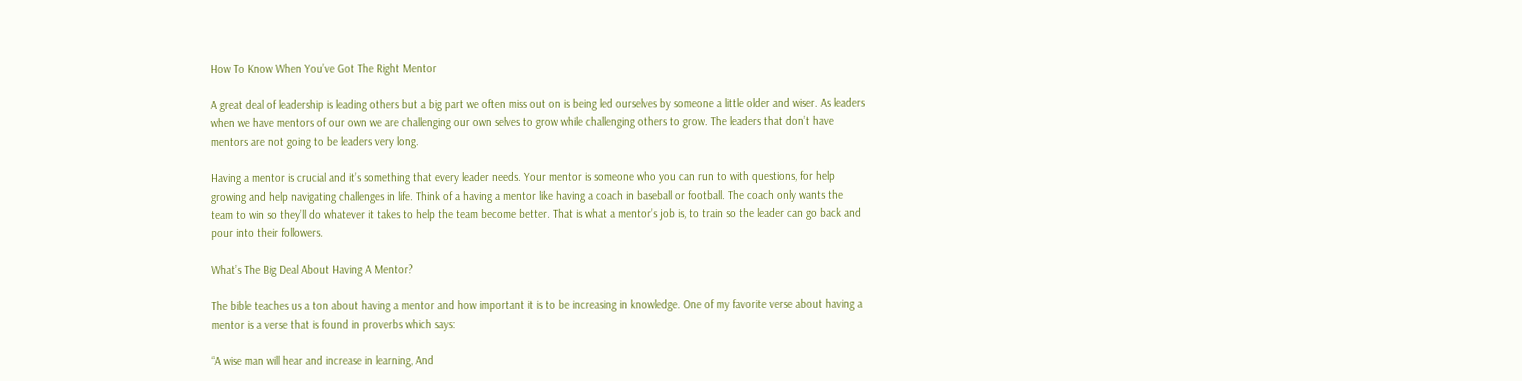How To Know When You’ve Got The Right Mentor

A great deal of leadership is leading others but a big part we often miss out on is being led ourselves by someone a little older and wiser. As leaders when we have mentors of our own we are challenging our own selves to grow while challenging others to grow. The leaders that don’t have mentors are not going to be leaders very long.

Having a mentor is crucial and it’s something that every leader needs. Your mentor is someone who you can run to with questions, for help growing and help navigating challenges in life. Think of a having a mentor like having a coach in baseball or football. The coach only wants the team to win so they’ll do whatever it takes to help the team become better. That is what a mentor’s job is, to train so the leader can go back and pour into their followers.

What’s The Big Deal About Having A Mentor?

The bible teaches us a ton about having a mentor and how important it is to be increasing in knowledge. One of my favorite verse about having a mentor is a verse that is found in proverbs which says:

“A wise man will hear and increase in learning, And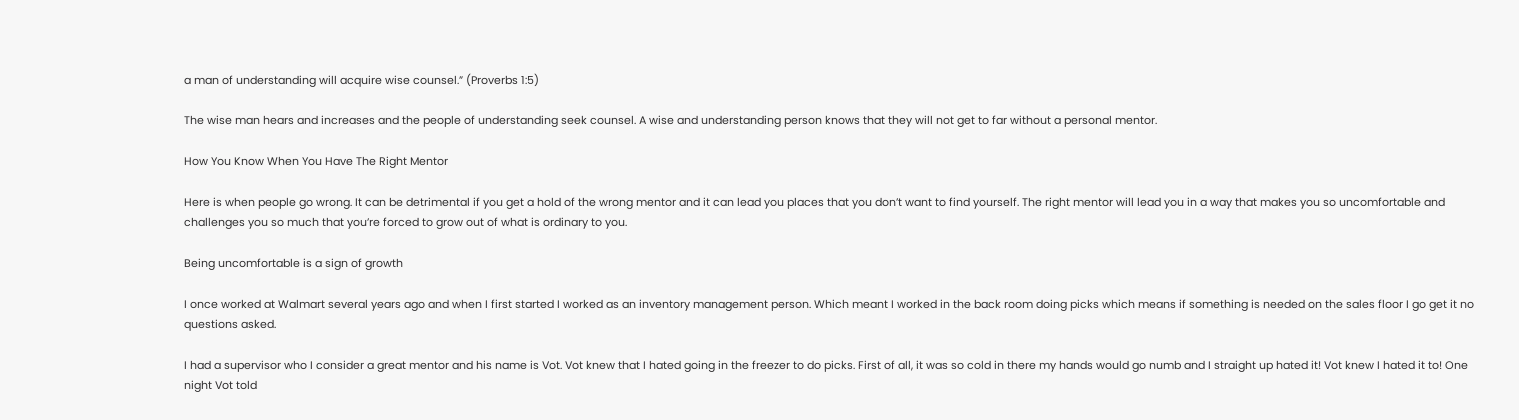a man of understanding will acquire wise counsel.” (Proverbs 1:5)

The wise man hears and increases and the people of understanding seek counsel. A wise and understanding person knows that they will not get to far without a personal mentor.

How You Know When You Have The Right Mentor

Here is when people go wrong. It can be detrimental if you get a hold of the wrong mentor and it can lead you places that you don’t want to find yourself. The right mentor will lead you in a way that makes you so uncomfortable and challenges you so much that you’re forced to grow out of what is ordinary to you.

Being uncomfortable is a sign of growth

I once worked at Walmart several years ago and when I first started I worked as an inventory management person. Which meant I worked in the back room doing picks which means if something is needed on the sales floor I go get it no questions asked.

I had a supervisor who I consider a great mentor and his name is Vot. Vot knew that I hated going in the freezer to do picks. First of all, it was so cold in there my hands would go numb and I straight up hated it! Vot knew I hated it to! One night Vot told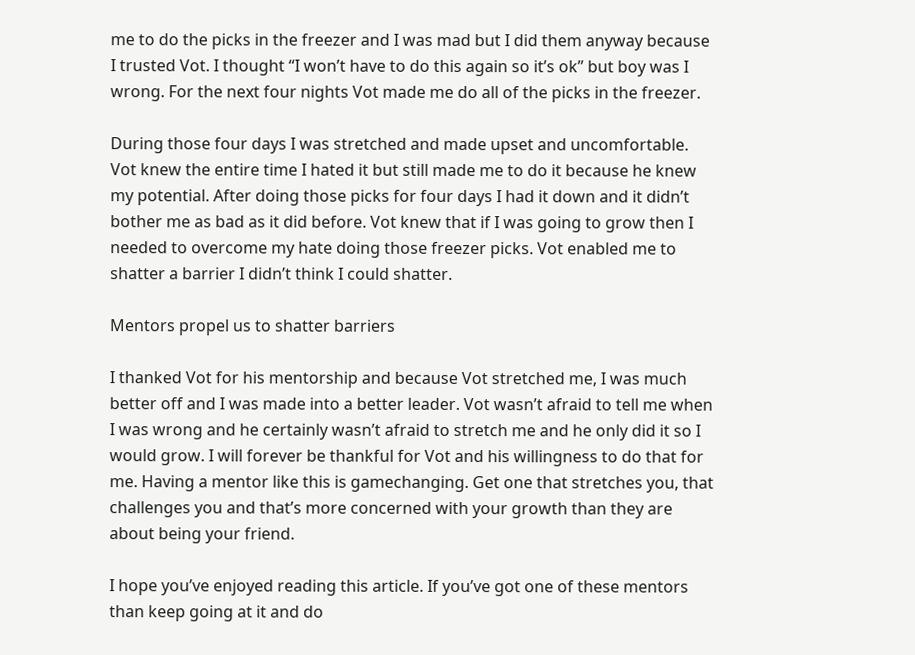me to do the picks in the freezer and I was mad but I did them anyway because I trusted Vot. I thought “I won’t have to do this again so it’s ok” but boy was I wrong. For the next four nights Vot made me do all of the picks in the freezer.

During those four days I was stretched and made upset and uncomfortable. Vot knew the entire time I hated it but still made me to do it because he knew my potential. After doing those picks for four days I had it down and it didn’t bother me as bad as it did before. Vot knew that if I was going to grow then I needed to overcome my hate doing those freezer picks. Vot enabled me to shatter a barrier I didn’t think I could shatter.

Mentors propel us to shatter barriers

I thanked Vot for his mentorship and because Vot stretched me, I was much better off and I was made into a better leader. Vot wasn’t afraid to tell me when I was wrong and he certainly wasn’t afraid to stretch me and he only did it so I would grow. I will forever be thankful for Vot and his willingness to do that for me. Having a mentor like this is gamechanging. Get one that stretches you, that challenges you and that’s more concerned with your growth than they are about being your friend.

I hope you’ve enjoyed reading this article. If you’ve got one of these mentors than keep going at it and do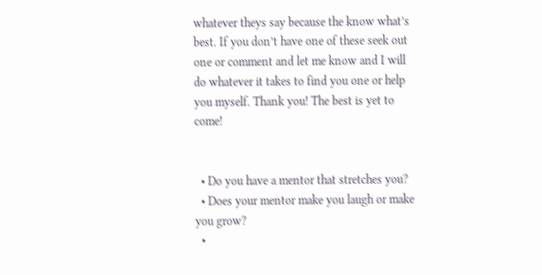whatever theys say because the know what’s best. If you don’t have one of these seek out one or comment and let me know and I will do whatever it takes to find you one or help you myself. Thank you! The best is yet to come!


  • Do you have a mentor that stretches you?
  • Does your mentor make you laugh or make you grow?
  •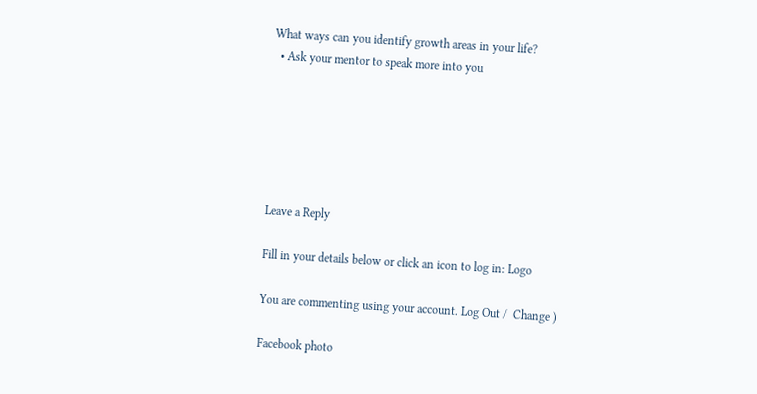What ways can you identify growth areas in your life?
  • Ask your mentor to speak more into you






Leave a Reply

Fill in your details below or click an icon to log in: Logo

You are commenting using your account. Log Out /  Change )

Facebook photo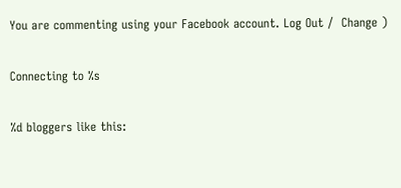You are commenting using your Facebook account. Log Out /  Change )

Connecting to %s

%d bloggers like this: